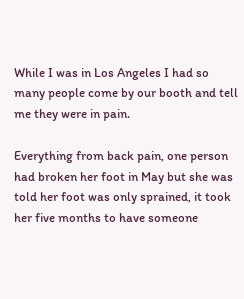While I was in Los Angeles I had so many people come by our booth and tell me they were in pain.

Everything from back pain, one person had broken her foot in May but she was told her foot was only sprained, it took her five months to have someone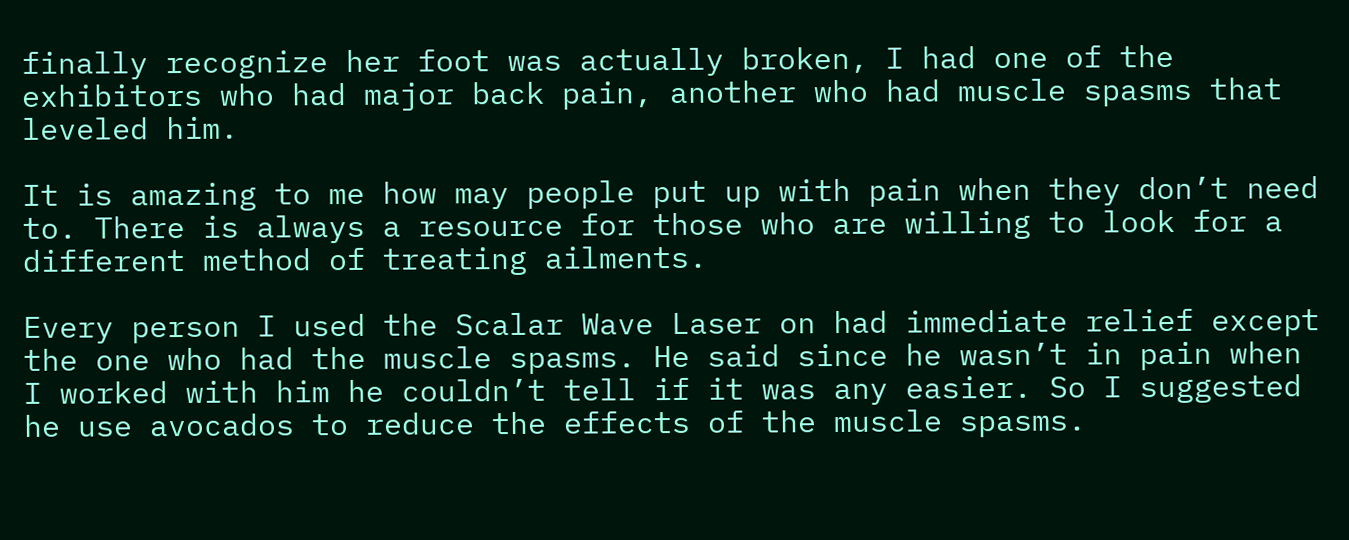finally recognize her foot was actually broken, I had one of the exhibitors who had major back pain, another who had muscle spasms that leveled him.

It is amazing to me how may people put up with pain when they don’t need to. There is always a resource for those who are willing to look for a different method of treating ailments.

Every person I used the Scalar Wave Laser on had immediate relief except the one who had the muscle spasms. He said since he wasn’t in pain when I worked with him he couldn’t tell if it was any easier. So I suggested he use avocados to reduce the effects of the muscle spasms.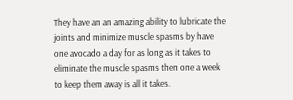They have an an amazing ability to lubricate the joints and minimize muscle spasms by have one avocado a day for as long as it takes to eliminate the muscle spasms then one a week to keep them away is all it takes.